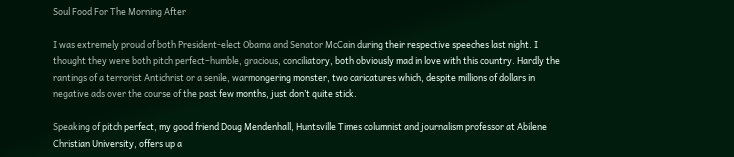Soul Food For The Morning After

I was extremely proud of both President-elect Obama and Senator McCain during their respective speeches last night. I thought they were both pitch perfect–humble, gracious, conciliatory, both obviously mad in love with this country. Hardly the rantings of a terrorist Antichrist or a senile, warmongering monster, two caricatures which, despite millions of dollars in negative ads over the course of the past few months, just don’t quite stick.

Speaking of pitch perfect, my good friend Doug Mendenhall, Huntsville Times columnist and journalism professor at Abilene Christian University, offers up a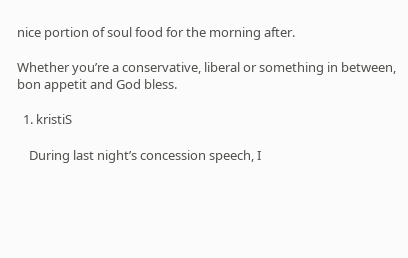nice portion of soul food for the morning after.

Whether you’re a conservative, liberal or something in between, bon appetit and God bless.

  1. kristiS

    During last night’s concession speech, I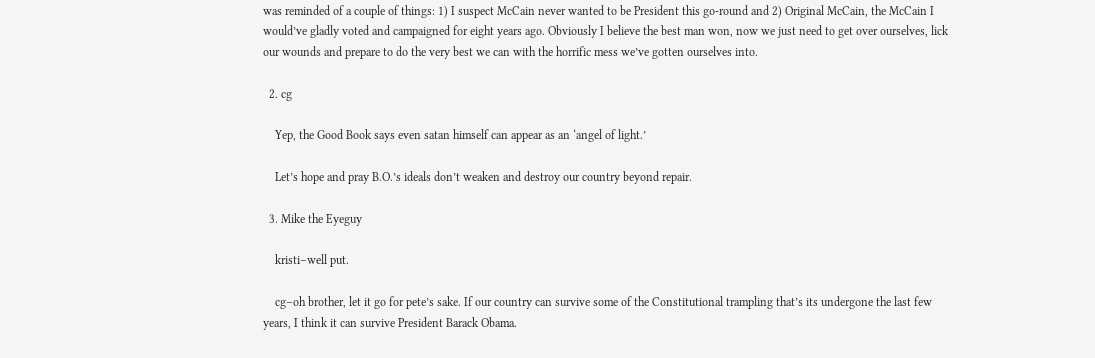was reminded of a couple of things: 1) I suspect McCain never wanted to be President this go-round and 2) Original McCain, the McCain I would’ve gladly voted and campaigned for eight years ago. Obviously I believe the best man won, now we just need to get over ourselves, lick our wounds and prepare to do the very best we can with the horrific mess we’ve gotten ourselves into.

  2. cg

    Yep, the Good Book says even satan himself can appear as an ‘angel of light.’

    Let’s hope and pray B.O.’s ideals don’t weaken and destroy our country beyond repair.

  3. Mike the Eyeguy

    kristi–well put.

    cg–oh brother, let it go for pete’s sake. If our country can survive some of the Constitutional trampling that’s its undergone the last few years, I think it can survive President Barack Obama.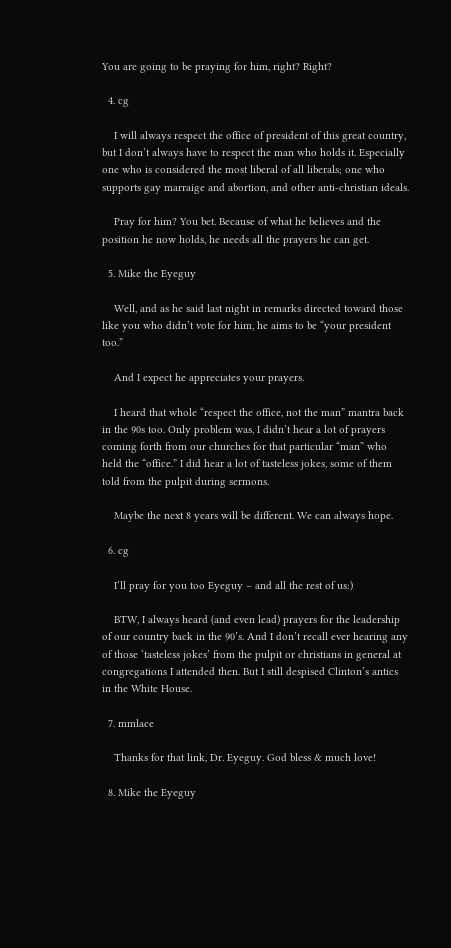You are going to be praying for him, right? Right?

  4. cg

    I will always respect the office of president of this great country, but I don’t always have to respect the man who holds it. Especially one who is considered the most liberal of all liberals; one who supports gay marraige and abortion, and other anti-christian ideals.

    Pray for him? You bet. Because of what he believes and the position he now holds, he needs all the prayers he can get.

  5. Mike the Eyeguy

    Well, and as he said last night in remarks directed toward those like you who didn’t vote for him, he aims to be “your president too.”

    And I expect he appreciates your prayers.

    I heard that whole “respect the office, not the man” mantra back in the 90s too. Only problem was, I didn’t hear a lot of prayers coming forth from our churches for that particular “man” who held the “office.” I did hear a lot of tasteless jokes, some of them told from the pulpit during sermons.

    Maybe the next 8 years will be different. We can always hope.

  6. cg

    I’ll pray for you too Eyeguy – and all the rest of us:)

    BTW, I always heard (and even lead) prayers for the leadership of our country back in the 90’s. And I don’t recall ever hearing any of those ‘tasteless jokes’ from the pulpit or christians in general at congregations I attended then. But I still despised Clinton’s antics in the White House.

  7. mmlace

    Thanks for that link, Dr. Eyeguy. God bless & much love!

  8. Mike the Eyeguy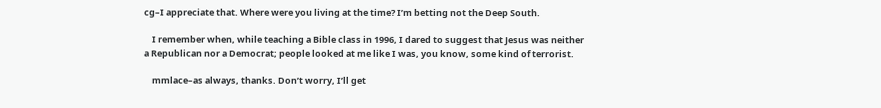cg–I appreciate that. Where were you living at the time? I’m betting not the Deep South.

    I remember when, while teaching a Bible class in 1996, I dared to suggest that Jesus was neither a Republican nor a Democrat; people looked at me like I was, you know, some kind of terrorist.

    mmlace–as always, thanks. Don’t worry, I’ll get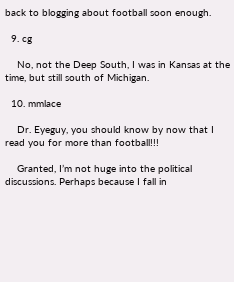back to blogging about football soon enough.

  9. cg

    No, not the Deep South, I was in Kansas at the time, but still south of Michigan.

  10. mmlace

    Dr. Eyeguy, you should know by now that I read you for more than football!!!

    Granted, I’m not huge into the political discussions. Perhaps because I fall in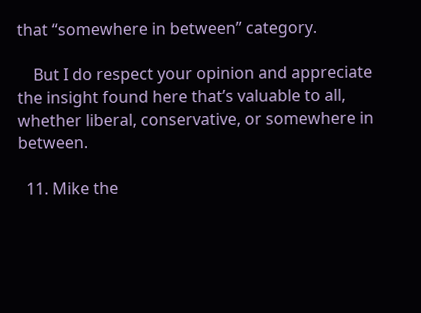that “somewhere in between” category.

    But I do respect your opinion and appreciate the insight found here that’s valuable to all, whether liberal, conservative, or somewhere in between.

  11. Mike the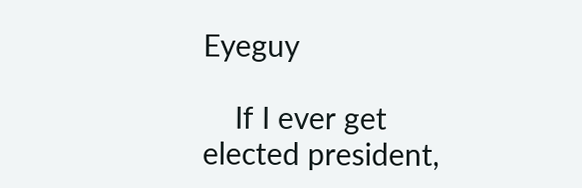Eyeguy

    If I ever get elected president,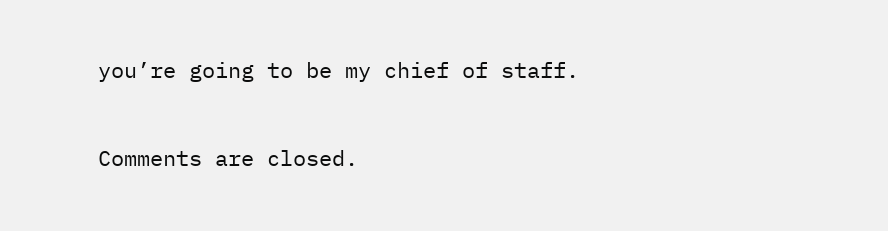you’re going to be my chief of staff.

Comments are closed.